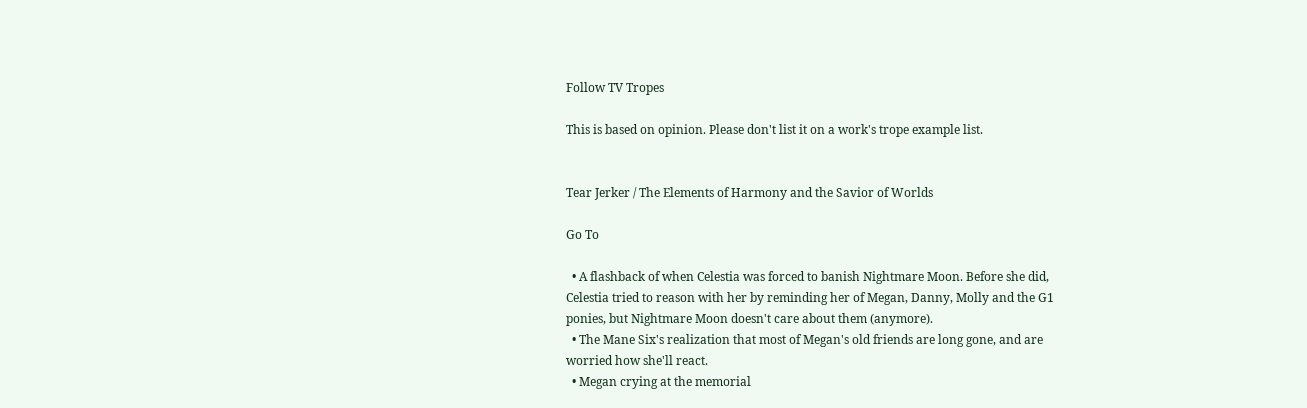Follow TV Tropes

This is based on opinion. Please don't list it on a work's trope example list.


Tear Jerker / The Elements of Harmony and the Savior of Worlds

Go To

  • A flashback of when Celestia was forced to banish Nightmare Moon. Before she did, Celestia tried to reason with her by reminding her of Megan, Danny, Molly and the G1 ponies, but Nightmare Moon doesn't care about them (anymore).
  • The Mane Six's realization that most of Megan's old friends are long gone, and are worried how she'll react.
  • Megan crying at the memorial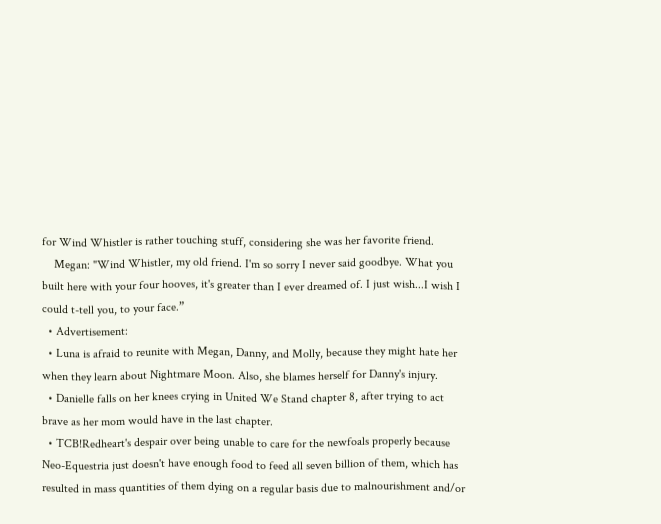for Wind Whistler is rather touching stuff, considering she was her favorite friend.
    Megan: "Wind Whistler, my old friend. I'm so sorry I never said goodbye. What you built here with your four hooves, it's greater than I ever dreamed of. I just wish...I wish I could t-tell you, to your face.”
  • Advertisement:
  • Luna is afraid to reunite with Megan, Danny, and Molly, because they might hate her when they learn about Nightmare Moon. Also, she blames herself for Danny's injury.
  • Danielle falls on her knees crying in United We Stand chapter 8, after trying to act brave as her mom would have in the last chapter.
  • TCB!Redheart's despair over being unable to care for the newfoals properly because Neo-Equestria just doesn't have enough food to feed all seven billion of them, which has resulted in mass quantities of them dying on a regular basis due to malnourishment and/or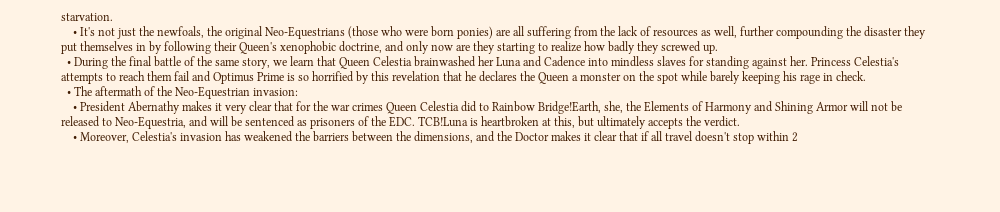starvation.
    • It's not just the newfoals, the original Neo-Equestrians (those who were born ponies) are all suffering from the lack of resources as well, further compounding the disaster they put themselves in by following their Queen's xenophobic doctrine, and only now are they starting to realize how badly they screwed up.
  • During the final battle of the same story, we learn that Queen Celestia brainwashed her Luna and Cadence into mindless slaves for standing against her. Princess Celestia's attempts to reach them fail and Optimus Prime is so horrified by this revelation that he declares the Queen a monster on the spot while barely keeping his rage in check.
  • The aftermath of the Neo-Equestrian invasion:
    • President Abernathy makes it very clear that for the war crimes Queen Celestia did to Rainbow Bridge!Earth, she, the Elements of Harmony and Shining Armor will not be released to Neo-Equestria, and will be sentenced as prisoners of the EDC. TCB!Luna is heartbroken at this, but ultimately accepts the verdict.
    • Moreover, Celestia's invasion has weakened the barriers between the dimensions, and the Doctor makes it clear that if all travel doesn't stop within 2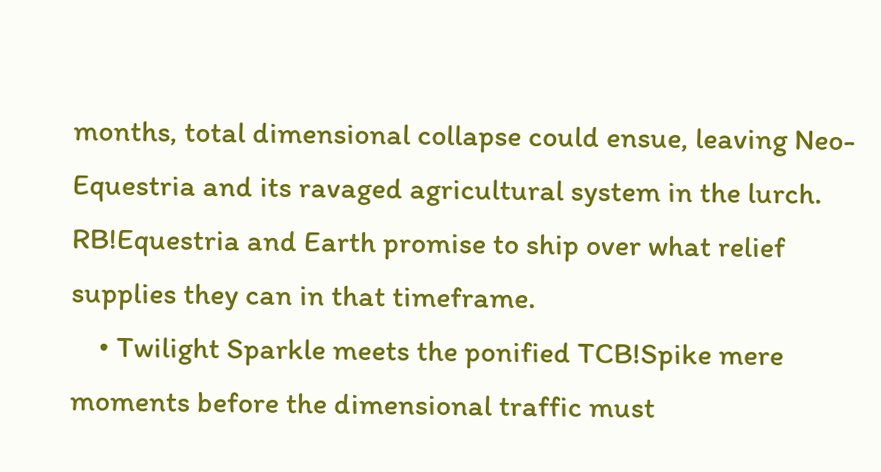months, total dimensional collapse could ensue, leaving Neo-Equestria and its ravaged agricultural system in the lurch. RB!Equestria and Earth promise to ship over what relief supplies they can in that timeframe.
    • Twilight Sparkle meets the ponified TCB!Spike mere moments before the dimensional traffic must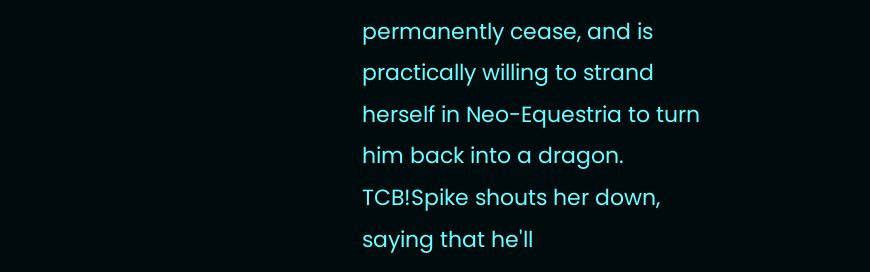permanently cease, and is practically willing to strand herself in Neo-Equestria to turn him back into a dragon. TCB!Spike shouts her down, saying that he'll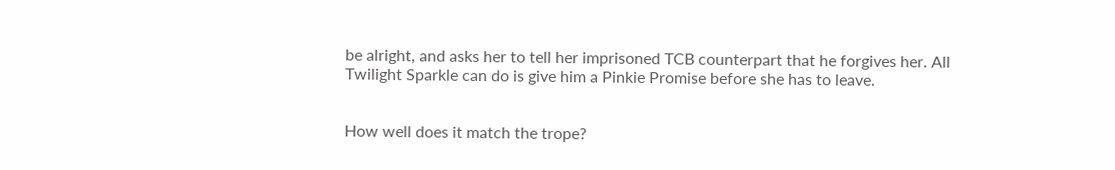be alright, and asks her to tell her imprisoned TCB counterpart that he forgives her. All Twilight Sparkle can do is give him a Pinkie Promise before she has to leave.


How well does it match the trope?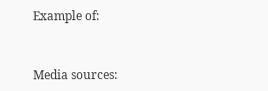Example of:


Media sources: